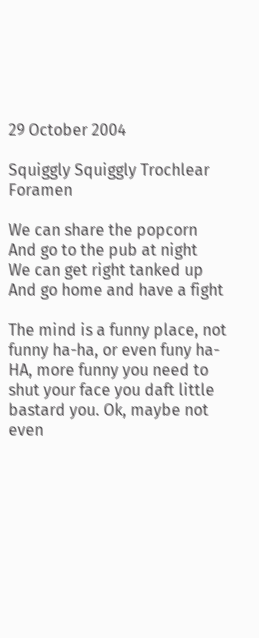29 October 2004

Squiggly Squiggly Trochlear Foramen

We can share the popcorn
And go to the pub at night
We can get right tanked up
And go home and have a fight

The mind is a funny place, not funny ha-ha, or even funy ha-HA, more funny you need to shut your face you daft little bastard you. Ok, maybe not even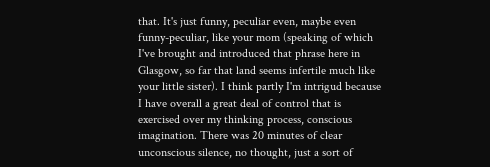that. It's just funny, peculiar even, maybe even funny-peculiar, like your mom (speaking of which I've brought and introduced that phrase here in Glasgow, so far that land seems infertile much like your little sister). I think partly I'm intrigud because I have overall a great deal of control that is exercised over my thinking process, conscious imagination. There was 20 minutes of clear unconscious silence, no thought, just a sort of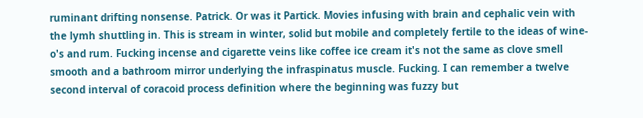ruminant drifting nonsense. Patrick. Or was it Partick. Movies infusing with brain and cephalic vein with the lymh shuttling in. This is stream in winter, solid but mobile and completely fertile to the ideas of wine-o's and rum. Fucking incense and cigarette veins like coffee ice cream it's not the same as clove smell smooth and a bathroom mirror underlying the infraspinatus muscle. Fucking. I can remember a twelve second interval of coracoid process definition where the beginning was fuzzy but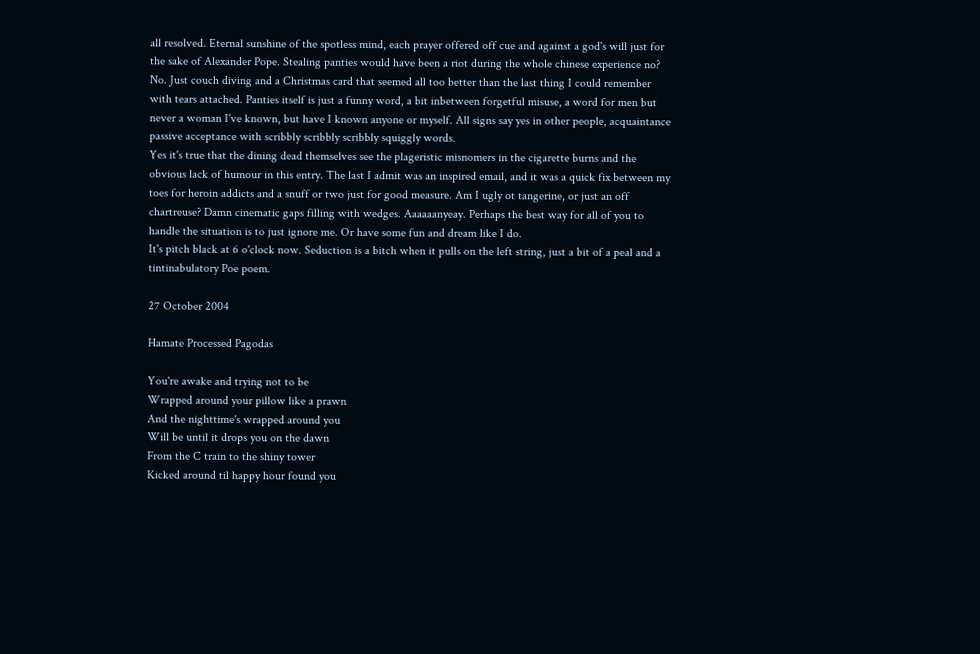all resolved. Eternal sunshine of the spotless mind, each prayer offered off cue and against a god's will just for the sake of Alexander Pope. Stealing panties would have been a riot during the whole chinese experience no? No. Just couch diving and a Christmas card that seemed all too better than the last thing I could remember with tears attached. Panties itself is just a funny word, a bit inbetween forgetful misuse, a word for men but never a woman I've known, but have I known anyone or myself. All signs say yes in other people, acquaintance passive acceptance with scribbly scribbly scribbly squiggly words.
Yes it's true that the dining dead themselves see the plageristic misnomers in the cigarette burns and the obvious lack of humour in this entry. The last I admit was an inspired email, and it was a quick fix between my toes for heroin addicts and a snuff or two just for good measure. Am I ugly ot tangerine, or just an off chartreuse? Damn cinematic gaps filling with wedges. Aaaaaanyeay. Perhaps the best way for all of you to handle the situation is to just ignore me. Or have some fun and dream like I do.
It's pitch black at 6 o'clock now. Seduction is a bitch when it pulls on the left string, just a bit of a peal and a tintinabulatory Poe poem.

27 October 2004

Hamate Processed Pagodas

You're awake and trying not to be
Wrapped around your pillow like a prawn
And the nighttime's wrapped around you
Will be until it drops you on the dawn
From the C train to the shiny tower
Kicked around til happy hour found you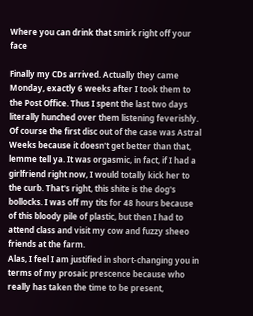Where you can drink that smirk right off your face

Finally my CDs arrived. Actually they came Monday, exactly 6 weeks after I took them to the Post Office. Thus I spent the last two days literally hunched over them listening feverishly. Of course the first disc out of the case was Astral Weeks because it doesn't get better than that, lemme tell ya. It was orgasmic, in fact, if I had a girlfriend right now, I would totally kick her to the curb. That's right, this shite is the dog's bollocks. I was off my tits for 48 hours because of this bloody pile of plastic, but then I had to attend class and visit my cow and fuzzy sheeo friends at the farm.
Alas, I feel I am justified in short-changing you in terms of my prosaic prescence because who really has taken the time to be present,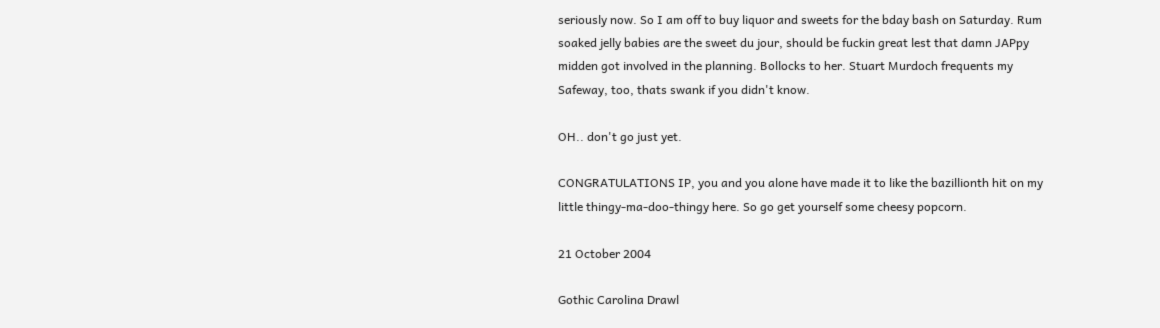seriously now. So I am off to buy liquor and sweets for the bday bash on Saturday. Rum soaked jelly babies are the sweet du jour, should be fuckin great lest that damn JAPpy midden got involved in the planning. Bollocks to her. Stuart Murdoch frequents my Safeway, too, thats swank if you didn't know.

OH.. don't go just yet.

CONGRATULATIONS IP, you and you alone have made it to like the bazillionth hit on my little thingy-ma-doo-thingy here. So go get yourself some cheesy popcorn.

21 October 2004

Gothic Carolina Drawl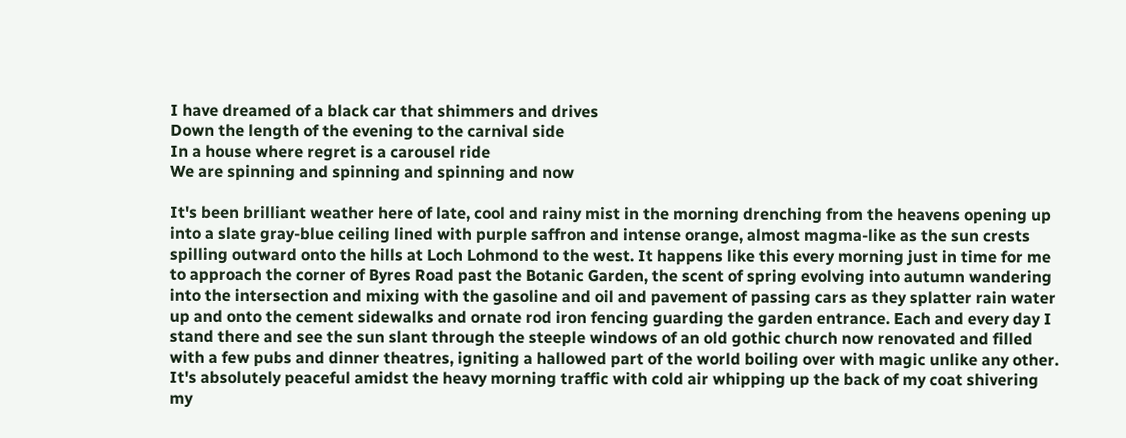I have dreamed of a black car that shimmers and drives
Down the length of the evening to the carnival side
In a house where regret is a carousel ride
We are spinning and spinning and spinning and now

It's been brilliant weather here of late, cool and rainy mist in the morning drenching from the heavens opening up into a slate gray-blue ceiling lined with purple saffron and intense orange, almost magma-like as the sun crests spilling outward onto the hills at Loch Lohmond to the west. It happens like this every morning just in time for me to approach the corner of Byres Road past the Botanic Garden, the scent of spring evolving into autumn wandering into the intersection and mixing with the gasoline and oil and pavement of passing cars as they splatter rain water up and onto the cement sidewalks and ornate rod iron fencing guarding the garden entrance. Each and every day I stand there and see the sun slant through the steeple windows of an old gothic church now renovated and filled with a few pubs and dinner theatres, igniting a hallowed part of the world boiling over with magic unlike any other. It's absolutely peaceful amidst the heavy morning traffic with cold air whipping up the back of my coat shivering my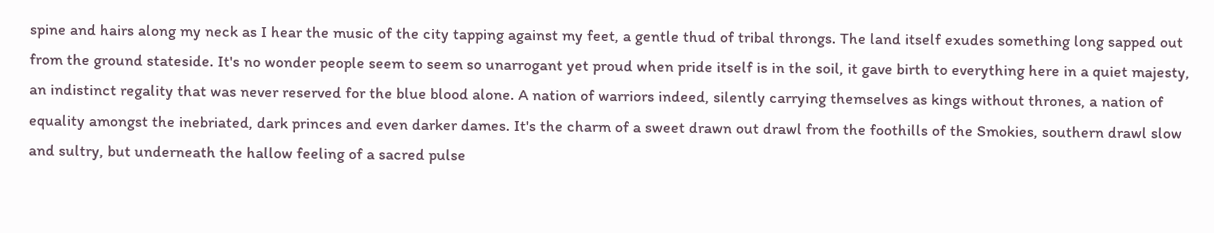spine and hairs along my neck as I hear the music of the city tapping against my feet, a gentle thud of tribal throngs. The land itself exudes something long sapped out from the ground stateside. It's no wonder people seem to seem so unarrogant yet proud when pride itself is in the soil, it gave birth to everything here in a quiet majesty, an indistinct regality that was never reserved for the blue blood alone. A nation of warriors indeed, silently carrying themselves as kings without thrones, a nation of equality amongst the inebriated, dark princes and even darker dames. It's the charm of a sweet drawn out drawl from the foothills of the Smokies, southern drawl slow and sultry, but underneath the hallow feeling of a sacred pulse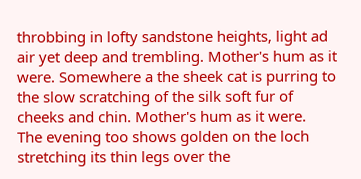throbbing in lofty sandstone heights, light ad air yet deep and trembling. Mother's hum as it were. Somewhere a the sheek cat is purring to the slow scratching of the silk soft fur of cheeks and chin. Mother's hum as it were.
The evening too shows golden on the loch stretching its thin legs over the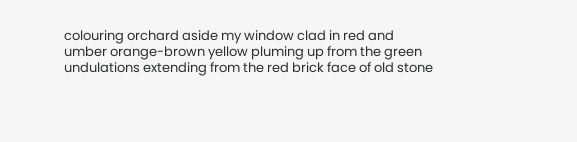colouring orchard aside my window clad in red and umber orange-brown yellow pluming up from the green undulations extending from the red brick face of old stone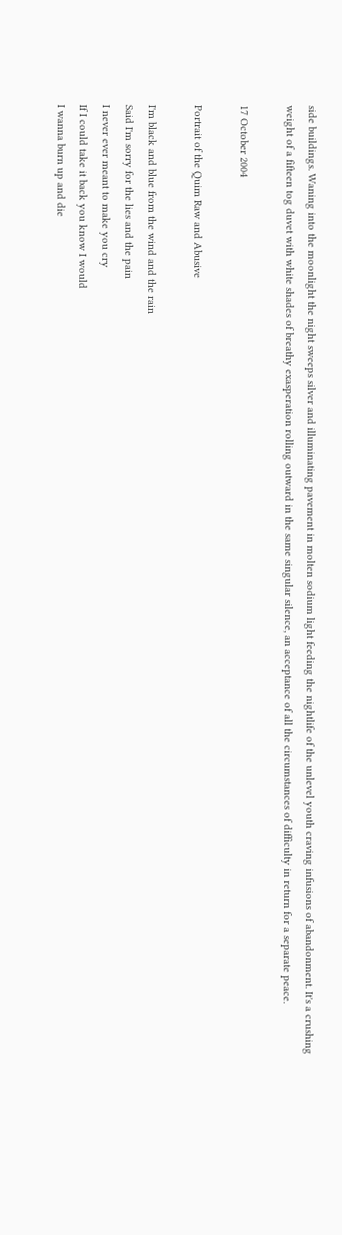side buildings. Waning into the moonlight the night sweeps silver and illuminating pavement in molten sodium light feeding the nightlife of the unlevel youth craving infusions of abandonment. It's a crushing weight of a fifteen tog duvet with white shades of breathy exasperation rolling outward in the same singular silence, an acceptance of all the circumstances of difficulty in return for a separate peace.

17 October 2004

Portrait of the Quim Raw and Abusive

I'm black and blue from the wind and the rain
Said I'm sorry for the lies and the pain
I never ever meant to make you cry
If I could take it back you know I would
I wanna burn up and die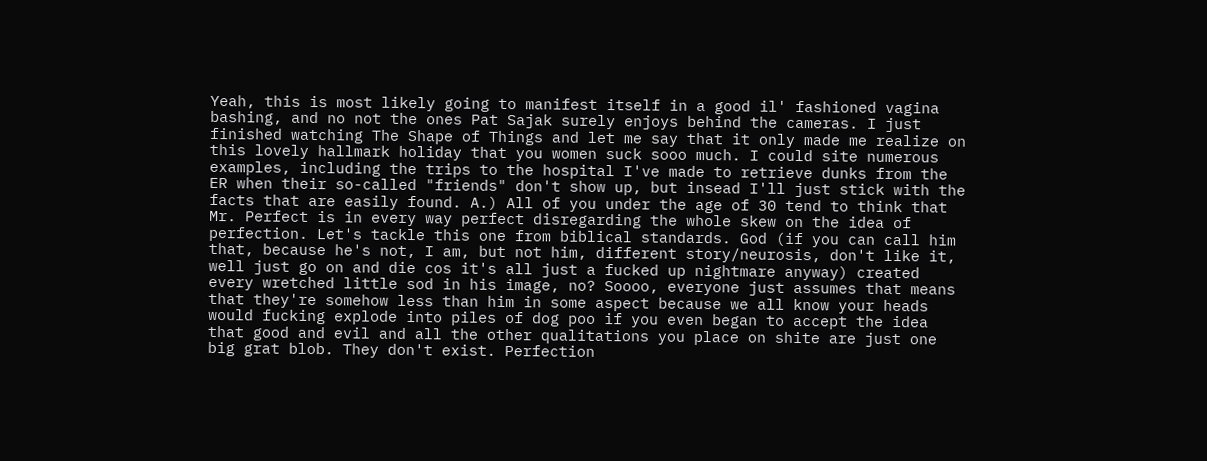Yeah, this is most likely going to manifest itself in a good il' fashioned vagina bashing, and no not the ones Pat Sajak surely enjoys behind the cameras. I just finished watching The Shape of Things and let me say that it only made me realize on this lovely hallmark holiday that you women suck sooo much. I could site numerous examples, including the trips to the hospital I've made to retrieve dunks from the ER when their so-called "friends" don't show up, but insead I'll just stick with the facts that are easily found. A.) All of you under the age of 30 tend to think that Mr. Perfect is in every way perfect disregarding the whole skew on the idea of perfection. Let's tackle this one from biblical standards. God (if you can call him that, because he's not, I am, but not him, different story/neurosis, don't like it, well just go on and die cos it's all just a fucked up nightmare anyway) created every wretched little sod in his image, no? Soooo, everyone just assumes that means that they're somehow less than him in some aspect because we all know your heads would fucking explode into piles of dog poo if you even began to accept the idea that good and evil and all the other qualitations you place on shite are just one big grat blob. They don't exist. Perfection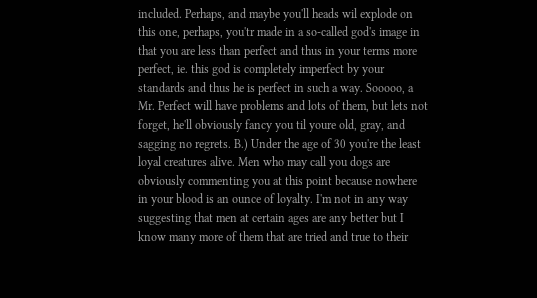included. Perhaps, and maybe you'll heads wil explode on this one, perhaps, you'tr made in a so-called god's image in that you are less than perfect and thus in your terms more perfect, ie. this god is completely imperfect by your standards and thus he is perfect in such a way. Sooooo, a Mr. Perfect will have problems and lots of them, but lets not forget, he'll obviously fancy you til youre old, gray, and sagging no regrets. B.) Under the age of 30 you're the least loyal creatures alive. Men who may call you dogs are obviously commenting you at this point because nowhere in your blood is an ounce of loyalty. I'm not in any way suggesting that men at certain ages are any better but I know many more of them that are tried and true to their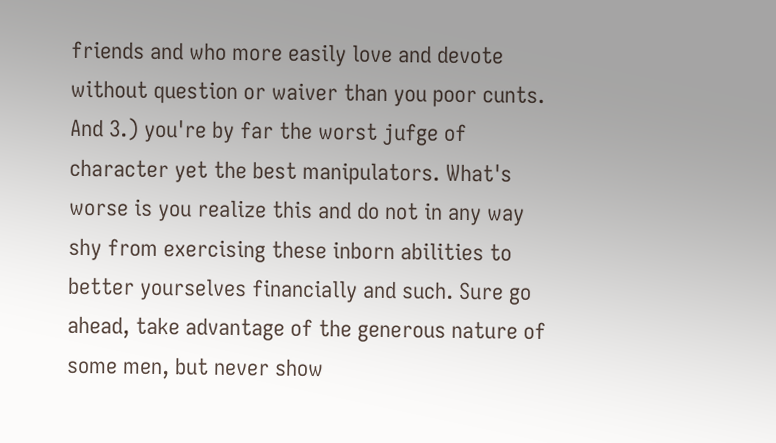friends and who more easily love and devote without question or waiver than you poor cunts. And 3.) you're by far the worst jufge of character yet the best manipulators. What's worse is you realize this and do not in any way shy from exercising these inborn abilities to better yourselves financially and such. Sure go ahead, take advantage of the generous nature of some men, but never show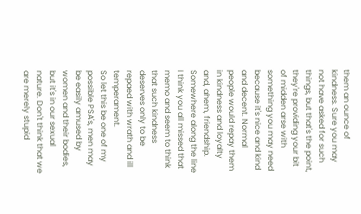them an ounce of kindness. Sure you may not have asked for such things, but that's the point, they're providing your bit of midden arse with something you may need because it's nice and kind and decent. Normal people would repay them in kindness and loyalty and, ahem, friendship. Somewhere along the line I think you all missed that memo and seem to think that such kindness deserves only to be repaed with wrath and ill temperament.
So let this be one of my possible PSA's, men may be easily amused by women and their bodies, but it's in our sexual nature. Don't think that we are merely stupid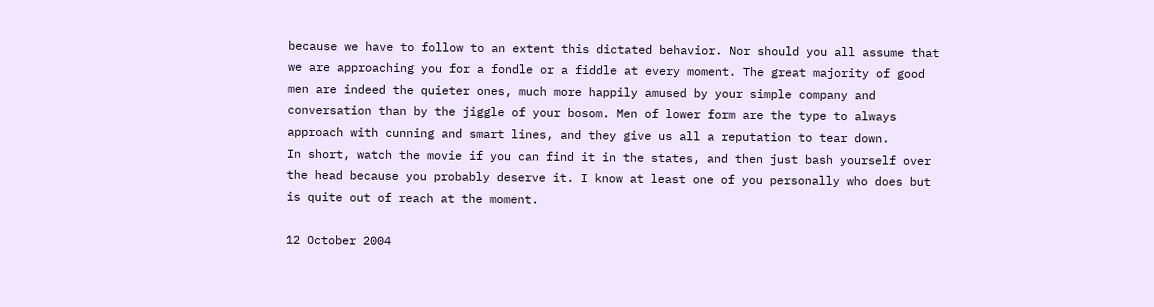because we have to follow to an extent this dictated behavior. Nor should you all assume that we are approaching you for a fondle or a fiddle at every moment. The great majority of good men are indeed the quieter ones, much more happily amused by your simple company and conversation than by the jiggle of your bosom. Men of lower form are the type to always approach with cunning and smart lines, and they give us all a reputation to tear down.
In short, watch the movie if you can find it in the states, and then just bash yourself over the head because you probably deserve it. I know at least one of you personally who does but is quite out of reach at the moment.

12 October 2004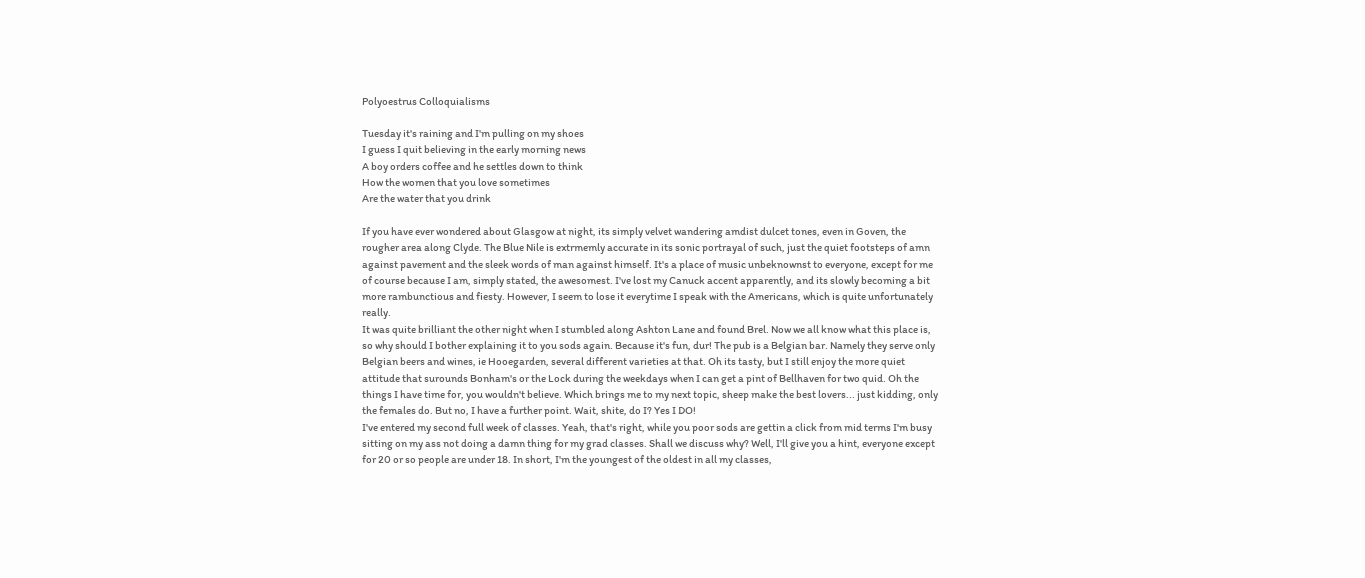Polyoestrus Colloquialisms

Tuesday it's raining and I'm pulling on my shoes
I guess I quit believing in the early morning news
A boy orders coffee and he settles down to think
How the women that you love sometimes
Are the water that you drink

If you have ever wondered about Glasgow at night, its simply velvet wandering amdist dulcet tones, even in Goven, the rougher area along Clyde. The Blue Nile is extrmemly accurate in its sonic portrayal of such, just the quiet footsteps of amn against pavement and the sleek words of man against himself. It's a place of music unbeknownst to everyone, except for me of course because I am, simply stated, the awesomest. I've lost my Canuck accent apparently, and its slowly becoming a bit more rambunctious and fiesty. However, I seem to lose it everytime I speak with the Americans, which is quite unfortunately really.
It was quite brilliant the other night when I stumbled along Ashton Lane and found Brel. Now we all know what this place is, so why should I bother explaining it to you sods again. Because it's fun, dur! The pub is a Belgian bar. Namely they serve only Belgian beers and wines, ie Hooegarden, several different varieties at that. Oh its tasty, but I still enjoy the more quiet attitude that surounds Bonham's or the Lock during the weekdays when I can get a pint of Bellhaven for two quid. Oh the things I have time for, you wouldn't believe. Which brings me to my next topic, sheep make the best lovers... just kidding, only the females do. But no, I have a further point. Wait, shite, do I? Yes I DO!
I've entered my second full week of classes. Yeah, that's right, while you poor sods are gettin a click from mid terms I'm busy sitting on my ass not doing a damn thing for my grad classes. Shall we discuss why? Well, I'll give you a hint, everyone except for 20 or so people are under 18. In short, I'm the youngest of the oldest in all my classes,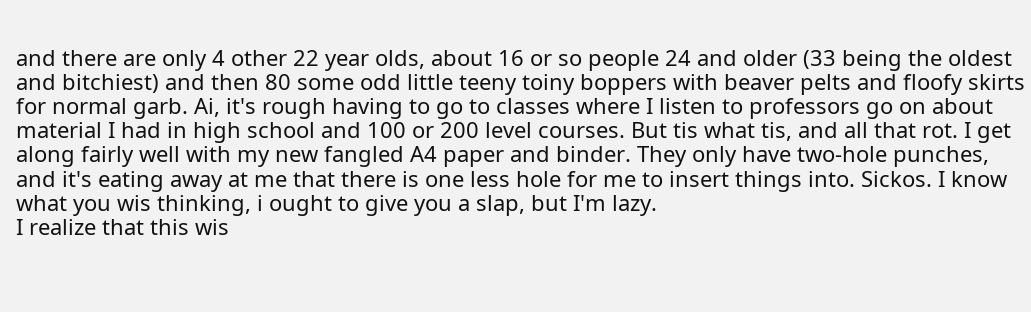and there are only 4 other 22 year olds, about 16 or so people 24 and older (33 being the oldest and bitchiest) and then 80 some odd little teeny toiny boppers with beaver pelts and floofy skirts for normal garb. Ai, it's rough having to go to classes where I listen to professors go on about material I had in high school and 100 or 200 level courses. But tis what tis, and all that rot. I get along fairly well with my new fangled A4 paper and binder. They only have two-hole punches, and it's eating away at me that there is one less hole for me to insert things into. Sickos. I know what you wis thinking, i ought to give you a slap, but I'm lazy.
I realize that this wis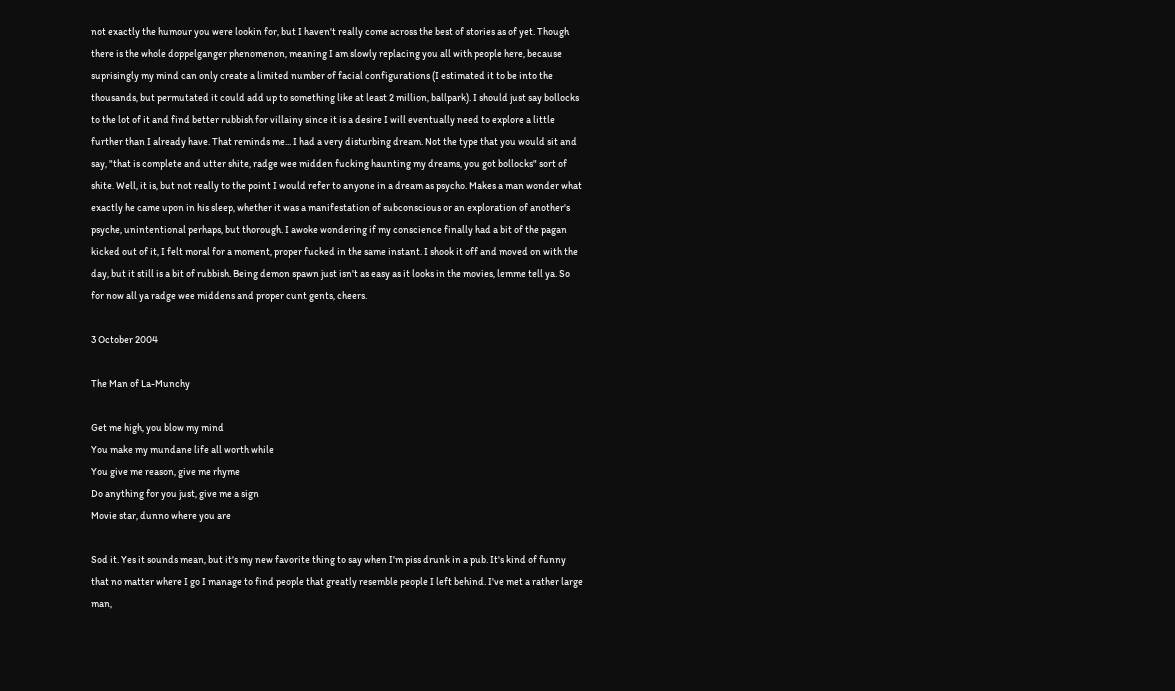not exactly the humour you were lookin for, but I haven't really come across the best of stories as of yet. Though there is the whole doppelganger phenomenon, meaning I am slowly replacing you all with people here, because suprisingly my mind can only create a limited number of facial configurations (I estimated it to be into the thousands, but permutated it could add up to something like at least 2 million, ballpark). I should just say bollocks to the lot of it and find better rubbish for villainy since it is a desire I will eventually need to explore a little further than I already have. That reminds me... I had a very disturbing dream. Not the type that you would sit and say, "that is complete and utter shite, radge wee midden fucking haunting my dreams, you got bollocks" sort of shite. Well, it is, but not really to the point I would refer to anyone in a dream as psycho. Makes a man wonder what exactly he came upon in his sleep, whether it was a manifestation of subconscious or an exploration of another's psyche, unintentional perhaps, but thorough. I awoke wondering if my conscience finally had a bit of the pagan kicked out of it, I felt moral for a moment, proper fucked in the same instant. I shook it off and moved on with the day, but it still is a bit of rubbish. Being demon spawn just isn't as easy as it looks in the movies, lemme tell ya. So for now all ya radge wee middens and proper cunt gents, cheers.

3 October 2004

The Man of La-Munchy

Get me high, you blow my mind
You make my mundane life all worth while
You give me reason, give me rhyme
Do anything for you just, give me a sign
Movie star, dunno where you are

Sod it. Yes it sounds mean, but it's my new favorite thing to say when I'm piss drunk in a pub. It's kind of funny that no matter where I go I manage to find people that greatly resemble people I left behind. I've met a rather large man,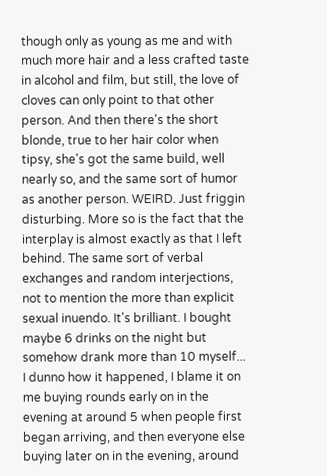though only as young as me and with much more hair and a less crafted taste in alcohol and film, but still, the love of cloves can only point to that other person. And then there's the short blonde, true to her hair color when tipsy, she's got the same build, well nearly so, and the same sort of humor as another person. WEIRD. Just friggin disturbing. More so is the fact that the interplay is almost exactly as that I left behind. The same sort of verbal exchanges and random interjections, not to mention the more than explicit sexual inuendo. It's brilliant. I bought maybe 6 drinks on the night but somehow drank more than 10 myself... I dunno how it happened, I blame it on me buying rounds early on in the evening at around 5 when people first began arriving, and then everyone else buying later on in the evening, around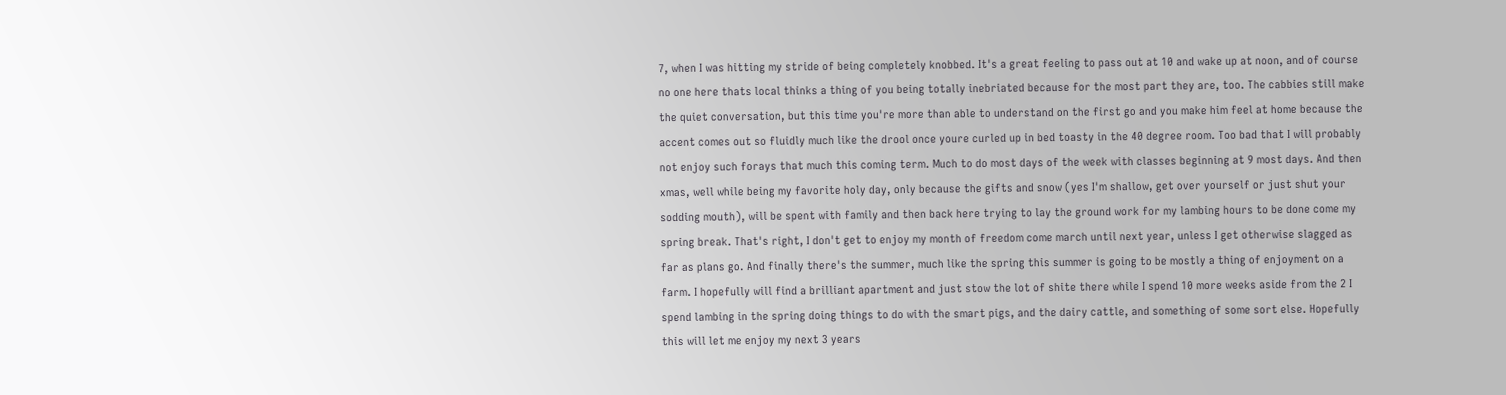7, when I was hitting my stride of being completely knobbed. It's a great feeling to pass out at 10 and wake up at noon, and of course no one here thats local thinks a thing of you being totally inebriated because for the most part they are, too. The cabbies still make the quiet conversation, but this time you're more than able to understand on the first go and you make him feel at home because the accent comes out so fluidly much like the drool once youre curled up in bed toasty in the 40 degree room. Too bad that I will probably not enjoy such forays that much this coming term. Much to do most days of the week with classes beginning at 9 most days. And then xmas, well while being my favorite holy day, only because the gifts and snow (yes I'm shallow, get over yourself or just shut your sodding mouth), will be spent with family and then back here trying to lay the ground work for my lambing hours to be done come my spring break. That's right, I don't get to enjoy my month of freedom come march until next year, unless I get otherwise slagged as far as plans go. And finally there's the summer, much like the spring this summer is going to be mostly a thing of enjoyment on a farm. I hopefully will find a brilliant apartment and just stow the lot of shite there while I spend 10 more weeks aside from the 2 I spend lambing in the spring doing things to do with the smart pigs, and the dairy cattle, and something of some sort else. Hopefully this will let me enjoy my next 3 years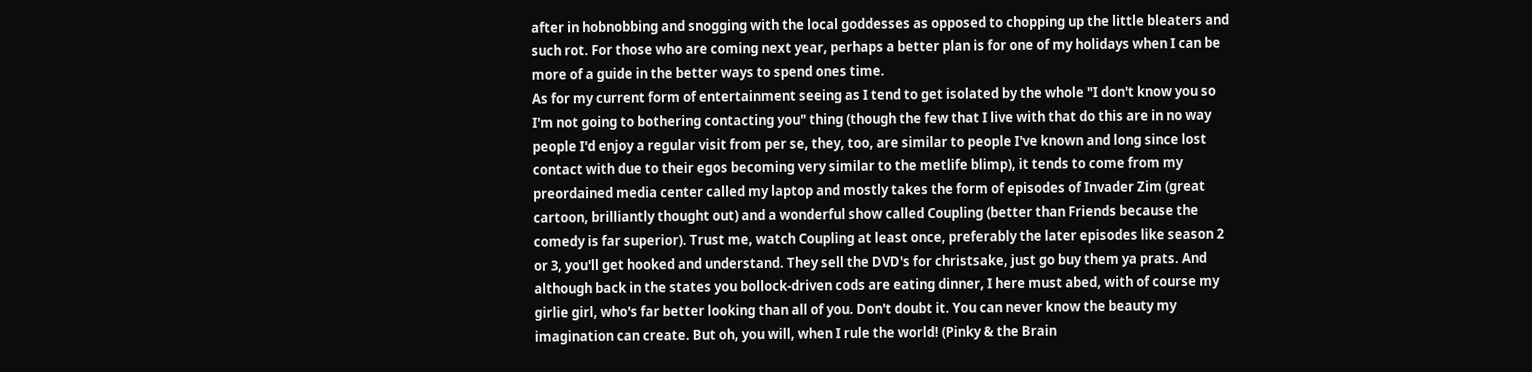after in hobnobbing and snogging with the local goddesses as opposed to chopping up the little bleaters and such rot. For those who are coming next year, perhaps a better plan is for one of my holidays when I can be more of a guide in the better ways to spend ones time.
As for my current form of entertainment seeing as I tend to get isolated by the whole "I don't know you so I'm not going to bothering contacting you" thing (though the few that I live with that do this are in no way people I'd enjoy a regular visit from per se, they, too, are similar to people I've known and long since lost contact with due to their egos becoming very similar to the metlife blimp), it tends to come from my preordained media center called my laptop and mostly takes the form of episodes of Invader Zim (great cartoon, brilliantly thought out) and a wonderful show called Coupling (better than Friends because the comedy is far superior). Trust me, watch Coupling at least once, preferably the later episodes like season 2 or 3, you'll get hooked and understand. They sell the DVD's for christsake, just go buy them ya prats. And although back in the states you bollock-driven cods are eating dinner, I here must abed, with of course my girlie girl, who's far better looking than all of you. Don't doubt it. You can never know the beauty my imagination can create. But oh, you will, when I rule the world! (Pinky & the Brain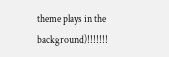theme plays in the background)!!!!!!!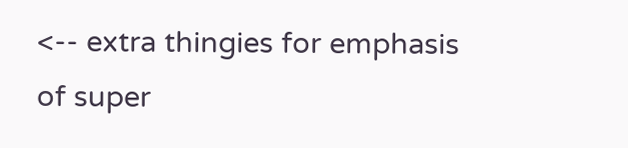<-- extra thingies for emphasis of super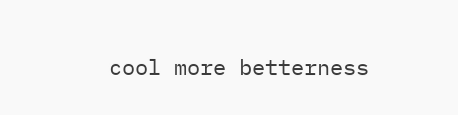cool more betterness